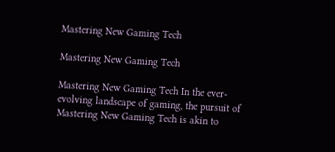Mastering New Gaming Tech

Mastering New Gaming Tech

Mastering New Gaming Tech In the ever-evolving landscape of gaming, the pursuit of Mastering New Gaming Tech is akin to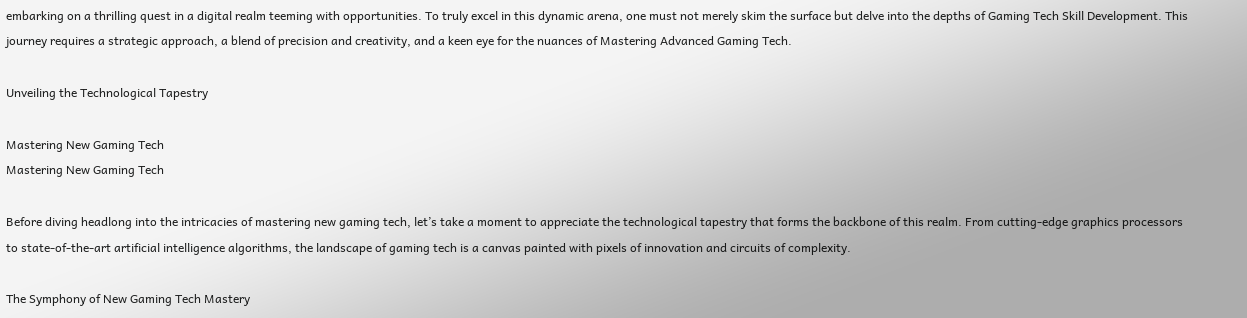embarking on a thrilling quest in a digital realm teeming with opportunities. To truly excel in this dynamic arena, one must not merely skim the surface but delve into the depths of Gaming Tech Skill Development. This journey requires a strategic approach, a blend of precision and creativity, and a keen eye for the nuances of Mastering Advanced Gaming Tech.

Unveiling the Technological Tapestry

Mastering New Gaming Tech
Mastering New Gaming Tech

Before diving headlong into the intricacies of mastering new gaming tech, let’s take a moment to appreciate the technological tapestry that forms the backbone of this realm. From cutting-edge graphics processors to state-of-the-art artificial intelligence algorithms, the landscape of gaming tech is a canvas painted with pixels of innovation and circuits of complexity.

The Symphony of New Gaming Tech Mastery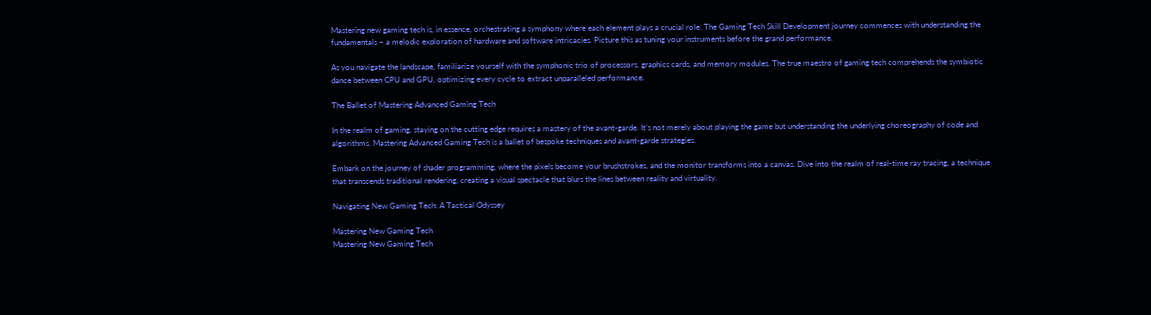Mastering new gaming tech is, in essence, orchestrating a symphony where each element plays a crucial role. The Gaming Tech Skill Development journey commences with understanding the fundamentals – a melodic exploration of hardware and software intricacies. Picture this as tuning your instruments before the grand performance.

As you navigate the landscape, familiarize yourself with the symphonic trio of processors, graphics cards, and memory modules. The true maestro of gaming tech comprehends the symbiotic dance between CPU and GPU, optimizing every cycle to extract unparalleled performance.

The Ballet of Mastering Advanced Gaming Tech

In the realm of gaming, staying on the cutting edge requires a mastery of the avant-garde. It’s not merely about playing the game but understanding the underlying choreography of code and algorithms. Mastering Advanced Gaming Tech is a ballet of bespoke techniques and avant-garde strategies.

Embark on the journey of shader programming, where the pixels become your brushstrokes, and the monitor transforms into a canvas. Dive into the realm of real-time ray tracing, a technique that transcends traditional rendering, creating a visual spectacle that blurs the lines between reality and virtuality.

Navigating New Gaming Tech: A Tactical Odyssey

Mastering New Gaming Tech
Mastering New Gaming Tech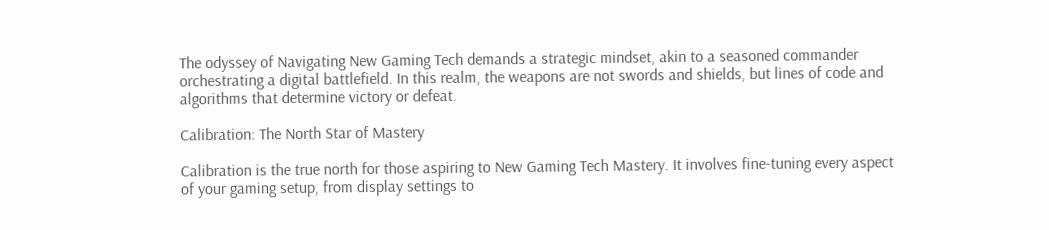The odyssey of Navigating New Gaming Tech demands a strategic mindset, akin to a seasoned commander orchestrating a digital battlefield. In this realm, the weapons are not swords and shields, but lines of code and algorithms that determine victory or defeat.

Calibration: The North Star of Mastery

Calibration is the true north for those aspiring to New Gaming Tech Mastery. It involves fine-tuning every aspect of your gaming setup, from display settings to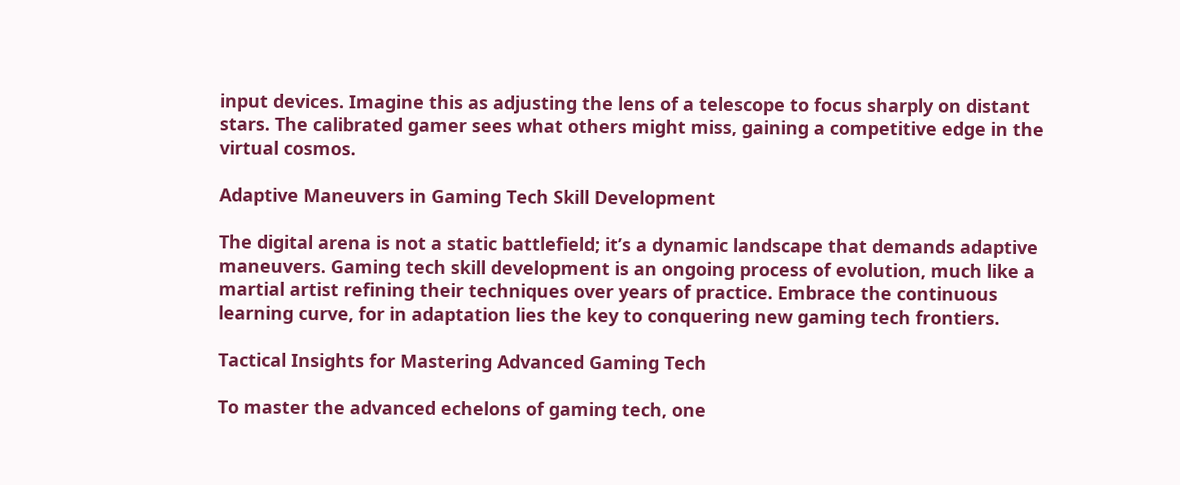input devices. Imagine this as adjusting the lens of a telescope to focus sharply on distant stars. The calibrated gamer sees what others might miss, gaining a competitive edge in the virtual cosmos.

Adaptive Maneuvers in Gaming Tech Skill Development

The digital arena is not a static battlefield; it’s a dynamic landscape that demands adaptive maneuvers. Gaming tech skill development is an ongoing process of evolution, much like a martial artist refining their techniques over years of practice. Embrace the continuous learning curve, for in adaptation lies the key to conquering new gaming tech frontiers.

Tactical Insights for Mastering Advanced Gaming Tech

To master the advanced echelons of gaming tech, one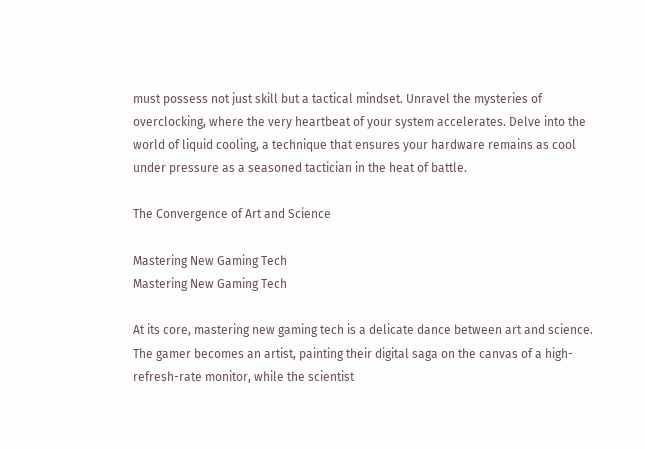must possess not just skill but a tactical mindset. Unravel the mysteries of overclocking, where the very heartbeat of your system accelerates. Delve into the world of liquid cooling, a technique that ensures your hardware remains as cool under pressure as a seasoned tactician in the heat of battle.

The Convergence of Art and Science

Mastering New Gaming Tech
Mastering New Gaming Tech

At its core, mastering new gaming tech is a delicate dance between art and science. The gamer becomes an artist, painting their digital saga on the canvas of a high-refresh-rate monitor, while the scientist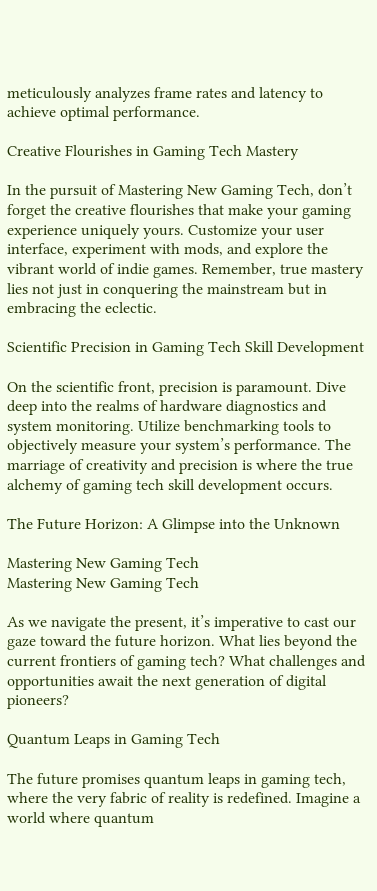meticulously analyzes frame rates and latency to achieve optimal performance.

Creative Flourishes in Gaming Tech Mastery

In the pursuit of Mastering New Gaming Tech, don’t forget the creative flourishes that make your gaming experience uniquely yours. Customize your user interface, experiment with mods, and explore the vibrant world of indie games. Remember, true mastery lies not just in conquering the mainstream but in embracing the eclectic.

Scientific Precision in Gaming Tech Skill Development

On the scientific front, precision is paramount. Dive deep into the realms of hardware diagnostics and system monitoring. Utilize benchmarking tools to objectively measure your system’s performance. The marriage of creativity and precision is where the true alchemy of gaming tech skill development occurs.

The Future Horizon: A Glimpse into the Unknown

Mastering New Gaming Tech
Mastering New Gaming Tech

As we navigate the present, it’s imperative to cast our gaze toward the future horizon. What lies beyond the current frontiers of gaming tech? What challenges and opportunities await the next generation of digital pioneers?

Quantum Leaps in Gaming Tech

The future promises quantum leaps in gaming tech, where the very fabric of reality is redefined. Imagine a world where quantum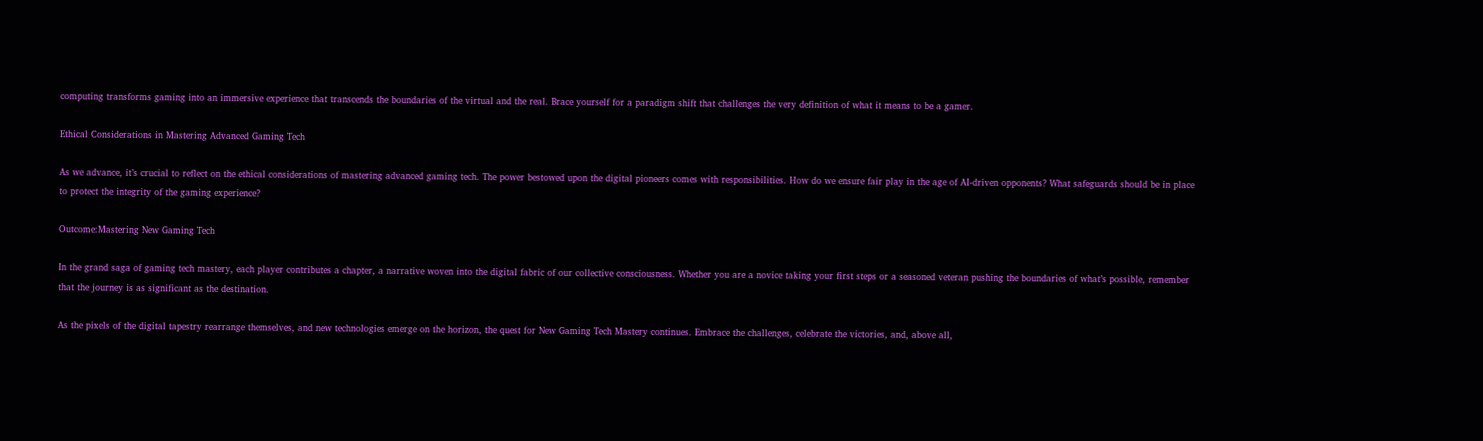computing transforms gaming into an immersive experience that transcends the boundaries of the virtual and the real. Brace yourself for a paradigm shift that challenges the very definition of what it means to be a gamer.

Ethical Considerations in Mastering Advanced Gaming Tech

As we advance, it’s crucial to reflect on the ethical considerations of mastering advanced gaming tech. The power bestowed upon the digital pioneers comes with responsibilities. How do we ensure fair play in the age of AI-driven opponents? What safeguards should be in place to protect the integrity of the gaming experience?

Outcome:Mastering New Gaming Tech

In the grand saga of gaming tech mastery, each player contributes a chapter, a narrative woven into the digital fabric of our collective consciousness. Whether you are a novice taking your first steps or a seasoned veteran pushing the boundaries of what’s possible, remember that the journey is as significant as the destination.

As the pixels of the digital tapestry rearrange themselves, and new technologies emerge on the horizon, the quest for New Gaming Tech Mastery continues. Embrace the challenges, celebrate the victories, and, above all,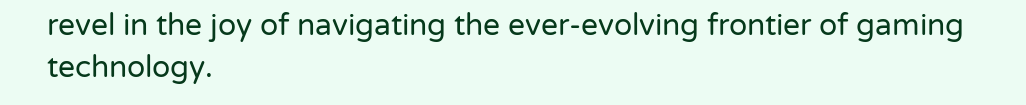revel in the joy of navigating the ever-evolving frontier of gaming technology.